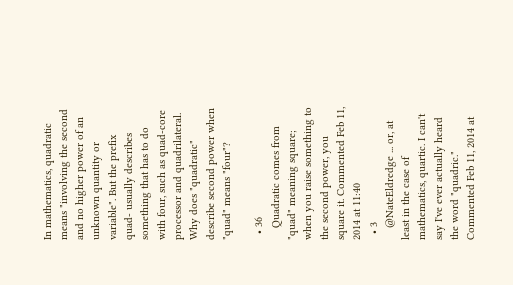In mathematics, quadratic means "involving the second and no higher power of an unknown quantity or variable". But the prefix quad- usually describes something that has to do with four, such as quad-core processor and quadrilateral. Why does "quadratic" describe second power when "quad" means "four"?

  • 36
    Quadratic comes from "quad" meaning square; when you raise something to the second power, you square it. Commented Feb 11, 2014 at 11:40
  • 3
    @NateEldredge ... or, at least in the case of mathematics, quartic. I can't say I've ever actually heard the word "quadric." Commented Feb 11, 2014 at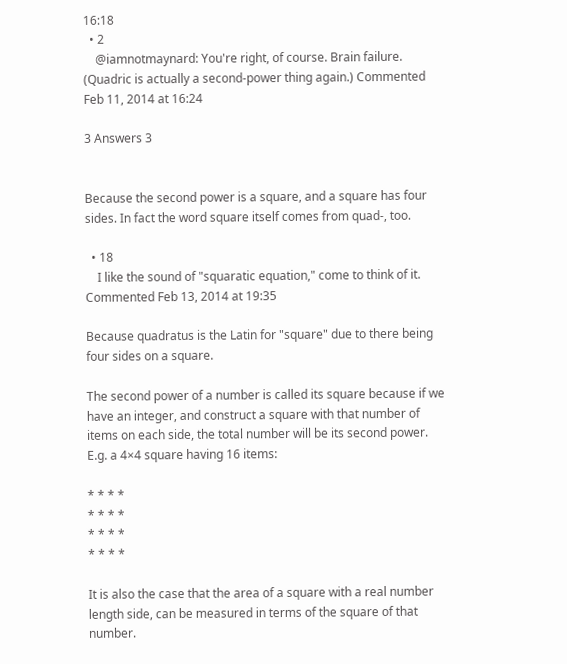16:18
  • 2
    @iamnotmaynard: You're right, of course. Brain failure. (Quadric is actually a second-power thing again.) Commented Feb 11, 2014 at 16:24

3 Answers 3


Because the second power is a square, and a square has four sides. In fact the word square itself comes from quad-, too.

  • 18
    I like the sound of "squaratic equation," come to think of it. Commented Feb 13, 2014 at 19:35

Because quadratus is the Latin for "square" due to there being four sides on a square.

The second power of a number is called its square because if we have an integer, and construct a square with that number of items on each side, the total number will be its second power. E.g. a 4×4 square having 16 items:

* * * *
* * * *
* * * *
* * * *

It is also the case that the area of a square with a real number length side, can be measured in terms of the square of that number.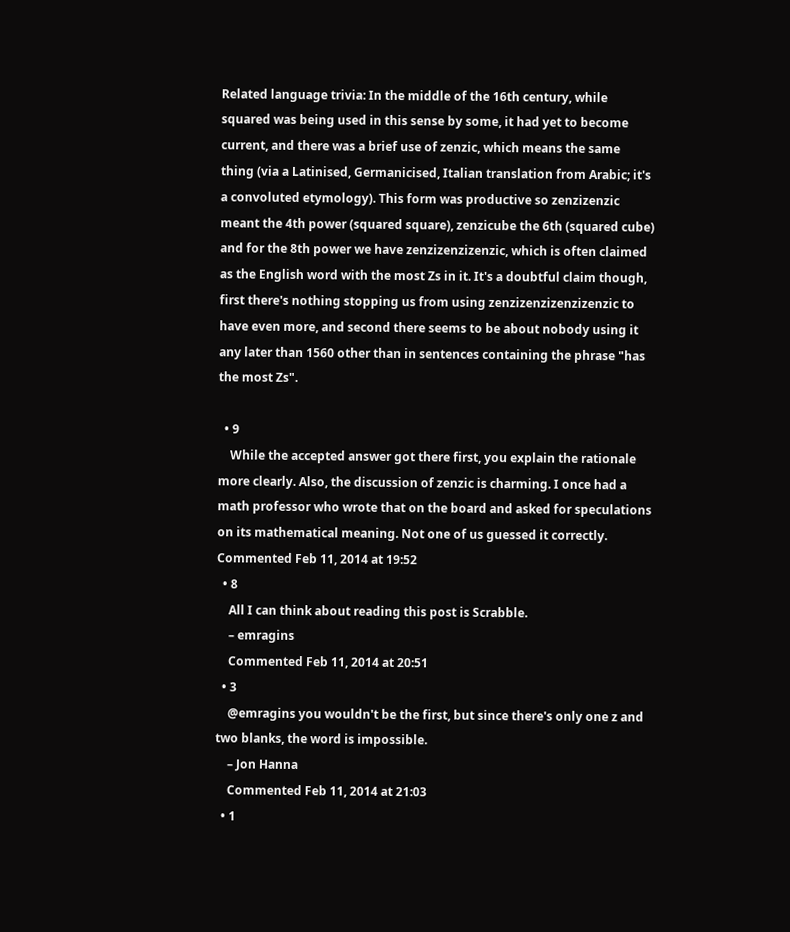Related language trivia: In the middle of the 16th century, while squared was being used in this sense by some, it had yet to become current, and there was a brief use of zenzic, which means the same thing (via a Latinised, Germanicised, Italian translation from Arabic; it's a convoluted etymology). This form was productive so zenzizenzic meant the 4th power (squared square), zenzicube the 6th (squared cube) and for the 8th power we have zenzizenzizenzic, which is often claimed as the English word with the most Zs in it. It's a doubtful claim though, first there's nothing stopping us from using zenzizenzizenzizenzic to have even more, and second there seems to be about nobody using it any later than 1560 other than in sentences containing the phrase "has the most Zs".

  • 9
    While the accepted answer got there first, you explain the rationale more clearly. Also, the discussion of zenzic is charming. I once had a math professor who wrote that on the board and asked for speculations on its mathematical meaning. Not one of us guessed it correctly. Commented Feb 11, 2014 at 19:52
  • 8
    All I can think about reading this post is Scrabble.
    – emragins
    Commented Feb 11, 2014 at 20:51
  • 3
    @emragins you wouldn't be the first, but since there's only one z and two blanks, the word is impossible.
    – Jon Hanna
    Commented Feb 11, 2014 at 21:03
  • 1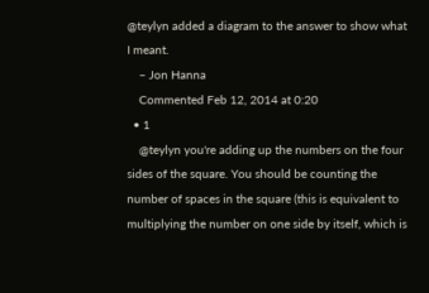@teylyn added a diagram to the answer to show what I meant.
    – Jon Hanna
    Commented Feb 12, 2014 at 0:20
  • 1
    @teylyn you're adding up the numbers on the four sides of the square. You should be counting the number of spaces in the square (this is equivalent to multiplying the number on one side by itself, which is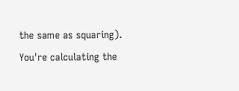the same as squaring). You're calculating the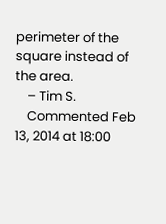perimeter of the square instead of the area.
    – Tim S.
    Commented Feb 13, 2014 at 18:00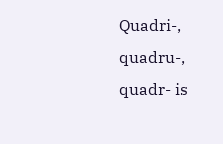Quadri-, quadru-, quadr- is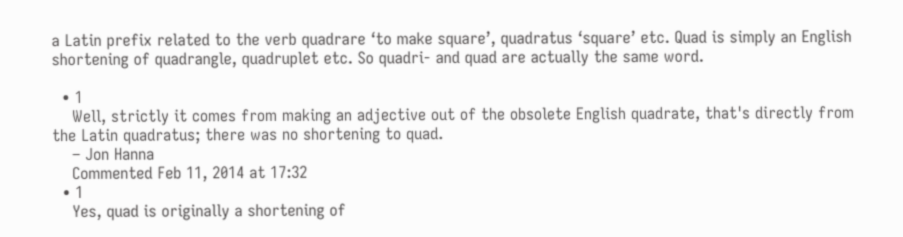a Latin prefix related to the verb quadrare ‘to make square’, quadratus ‘square’ etc. Quad is simply an English shortening of quadrangle, quadruplet etc. So quadri- and quad are actually the same word.

  • 1
    Well, strictly it comes from making an adjective out of the obsolete English quadrate, that's directly from the Latin quadratus; there was no shortening to quad.
    – Jon Hanna
    Commented Feb 11, 2014 at 17:32
  • 1
    Yes, quad is originally a shortening of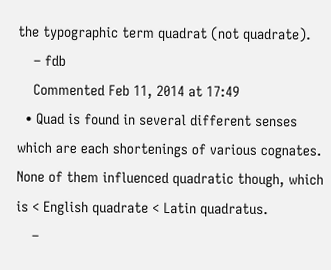the typographic term quadrat (not quadrate).
    – fdb
    Commented Feb 11, 2014 at 17:49
  • Quad is found in several different senses which are each shortenings of various cognates. None of them influenced quadratic though, which is < English quadrate < Latin quadratus.
    –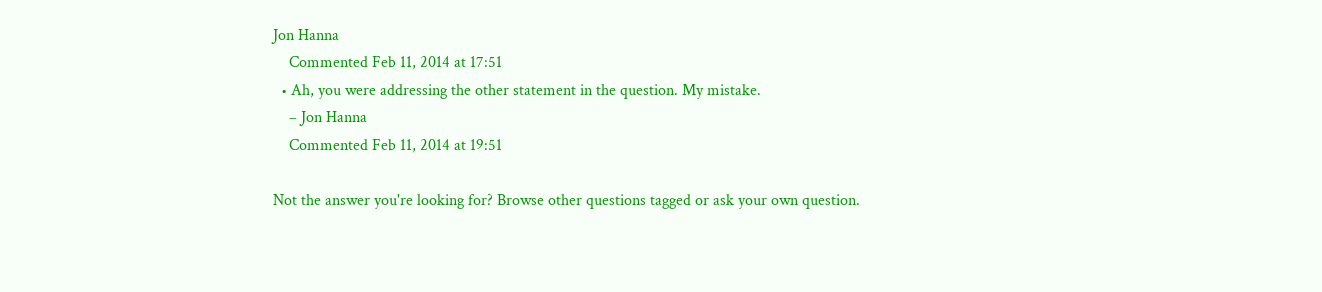Jon Hanna
    Commented Feb 11, 2014 at 17:51
  • Ah, you were addressing the other statement in the question. My mistake.
    – Jon Hanna
    Commented Feb 11, 2014 at 19:51

Not the answer you're looking for? Browse other questions tagged or ask your own question.